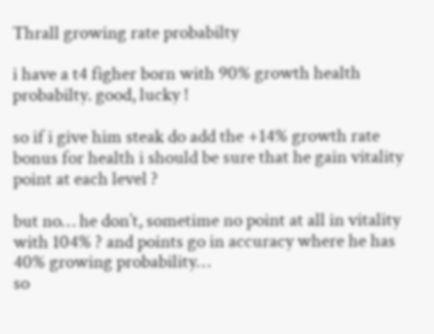Thrall growing rate probabilty

i have a t4 figher born with 90% growth health probabilty. good, lucky !

so if i give him steak do add the +14% growth rate bonus for health i should be sure that he gain vitality point at each level ?

but no… he don’t, sometime no point at all in vitality with 104% ? and points go in accuracy where he has 40% growing probability…
so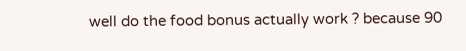well do the food bonus actually work ? because 90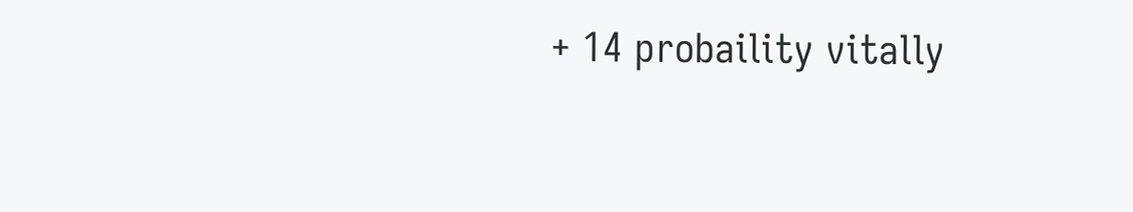+ 14 probaility vitally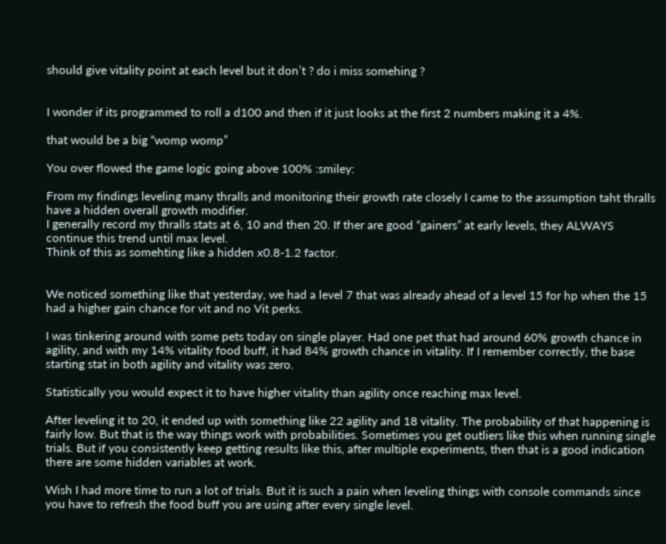should give vitality point at each level but it don’t ? do i miss somehing ?


I wonder if its programmed to roll a d100 and then if it just looks at the first 2 numbers making it a 4%.

that would be a big “womp womp”

You over flowed the game logic going above 100% :smiley:

From my findings leveling many thralls and monitoring their growth rate closely I came to the assumption taht thralls have a hidden overall growth modifier.
I generally record my thralls stats at 6, 10 and then 20. If ther are good “gainers” at early levels, they ALWAYS continue this trend until max level.
Think of this as somehting like a hidden x0.8-1.2 factor.


We noticed something like that yesterday, we had a level 7 that was already ahead of a level 15 for hp when the 15 had a higher gain chance for vit and no Vit perks.

I was tinkering around with some pets today on single player. Had one pet that had around 60% growth chance in agility, and with my 14% vitality food buff, it had 84% growth chance in vitality. If I remember correctly, the base starting stat in both agility and vitality was zero.

Statistically you would expect it to have higher vitality than agility once reaching max level.

After leveling it to 20, it ended up with something like 22 agility and 18 vitality. The probability of that happening is fairly low. But that is the way things work with probabilities. Sometimes you get outliers like this when running single trials. But if you consistently keep getting results like this, after multiple experiments, then that is a good indication there are some hidden variables at work.

Wish I had more time to run a lot of trials. But it is such a pain when leveling things with console commands since you have to refresh the food buff you are using after every single level.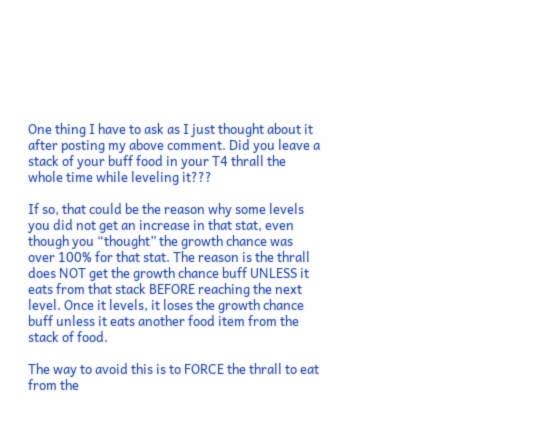One thing I have to ask as I just thought about it after posting my above comment. Did you leave a stack of your buff food in your T4 thrall the whole time while leveling it???

If so, that could be the reason why some levels you did not get an increase in that stat, even though you “thought” the growth chance was over 100% for that stat. The reason is the thrall does NOT get the growth chance buff UNLESS it eats from that stack BEFORE reaching the next level. Once it levels, it loses the growth chance buff unless it eats another food item from the stack of food.

The way to avoid this is to FORCE the thrall to eat from the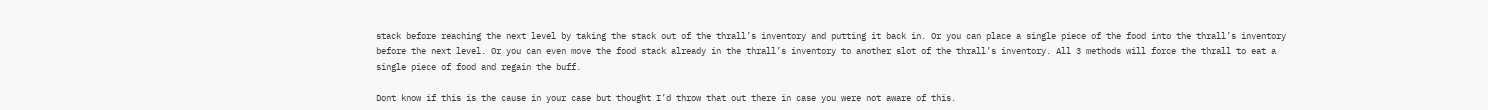stack before reaching the next level by taking the stack out of the thrall’s inventory and putting it back in. Or you can place a single piece of the food into the thrall’s inventory before the next level. Or you can even move the food stack already in the thrall’s inventory to another slot of the thrall’s inventory. All 3 methods will force the thrall to eat a single piece of food and regain the buff.

Dont know if this is the cause in your case but thought I’d throw that out there in case you were not aware of this.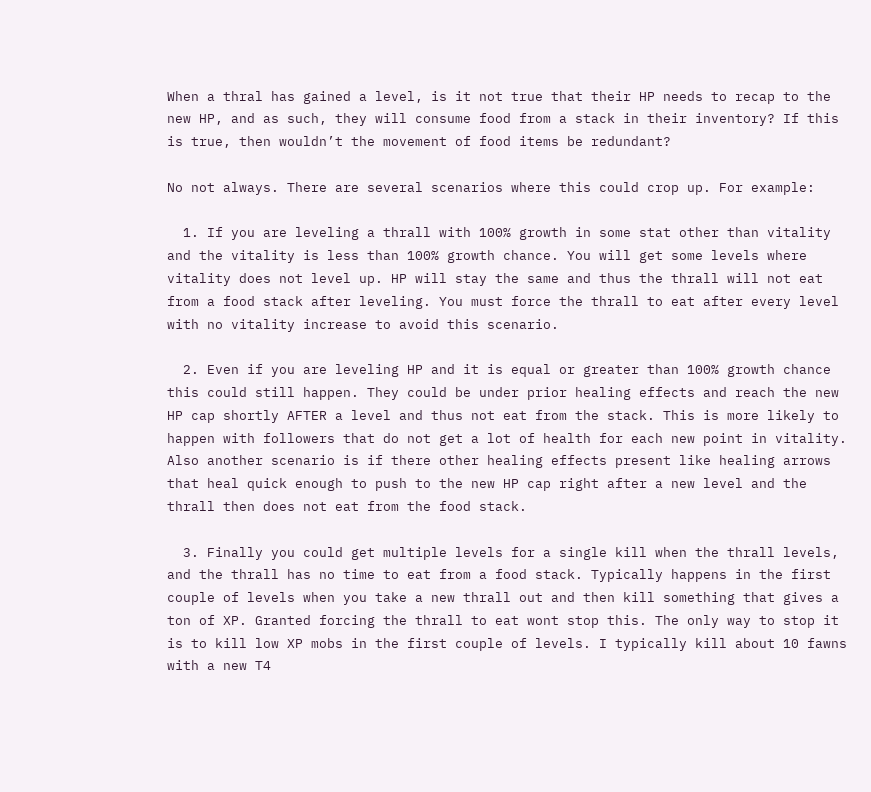When a thral has gained a level, is it not true that their HP needs to recap to the new HP, and as such, they will consume food from a stack in their inventory? If this is true, then wouldn’t the movement of food items be redundant?

No not always. There are several scenarios where this could crop up. For example:

  1. If you are leveling a thrall with 100% growth in some stat other than vitality and the vitality is less than 100% growth chance. You will get some levels where vitality does not level up. HP will stay the same and thus the thrall will not eat from a food stack after leveling. You must force the thrall to eat after every level with no vitality increase to avoid this scenario.

  2. Even if you are leveling HP and it is equal or greater than 100% growth chance this could still happen. They could be under prior healing effects and reach the new HP cap shortly AFTER a level and thus not eat from the stack. This is more likely to happen with followers that do not get a lot of health for each new point in vitality. Also another scenario is if there other healing effects present like healing arrows that heal quick enough to push to the new HP cap right after a new level and the thrall then does not eat from the food stack.

  3. Finally you could get multiple levels for a single kill when the thrall levels, and the thrall has no time to eat from a food stack. Typically happens in the first couple of levels when you take a new thrall out and then kill something that gives a ton of XP. Granted forcing the thrall to eat wont stop this. The only way to stop it is to kill low XP mobs in the first couple of levels. I typically kill about 10 fawns with a new T4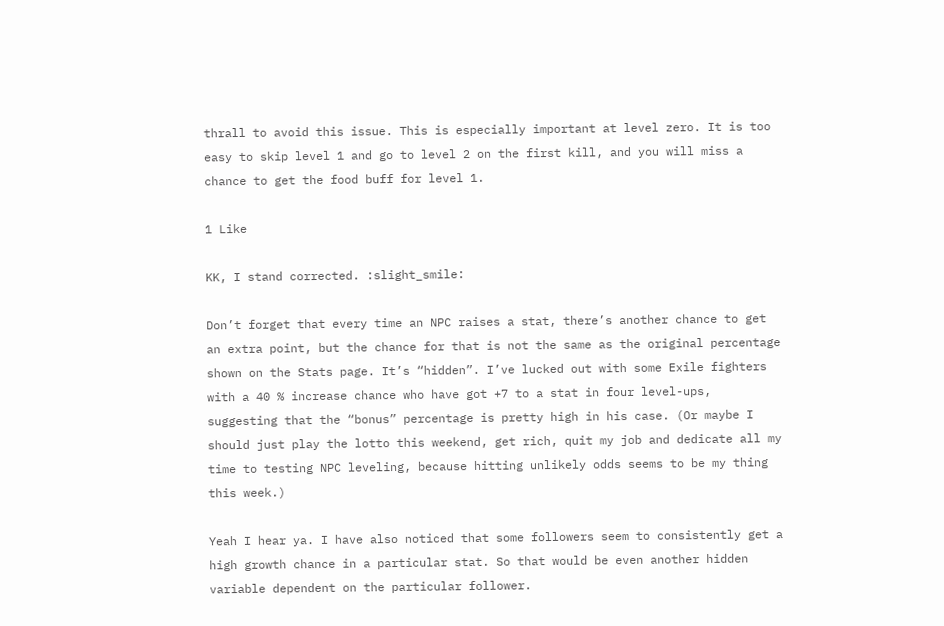thrall to avoid this issue. This is especially important at level zero. It is too easy to skip level 1 and go to level 2 on the first kill, and you will miss a chance to get the food buff for level 1.

1 Like

KK, I stand corrected. :slight_smile:

Don’t forget that every time an NPC raises a stat, there’s another chance to get an extra point, but the chance for that is not the same as the original percentage shown on the Stats page. It’s “hidden”. I’ve lucked out with some Exile fighters with a 40 % increase chance who have got +7 to a stat in four level-ups, suggesting that the “bonus” percentage is pretty high in his case. (Or maybe I should just play the lotto this weekend, get rich, quit my job and dedicate all my time to testing NPC leveling, because hitting unlikely odds seems to be my thing this week.)

Yeah I hear ya. I have also noticed that some followers seem to consistently get a high growth chance in a particular stat. So that would be even another hidden variable dependent on the particular follower.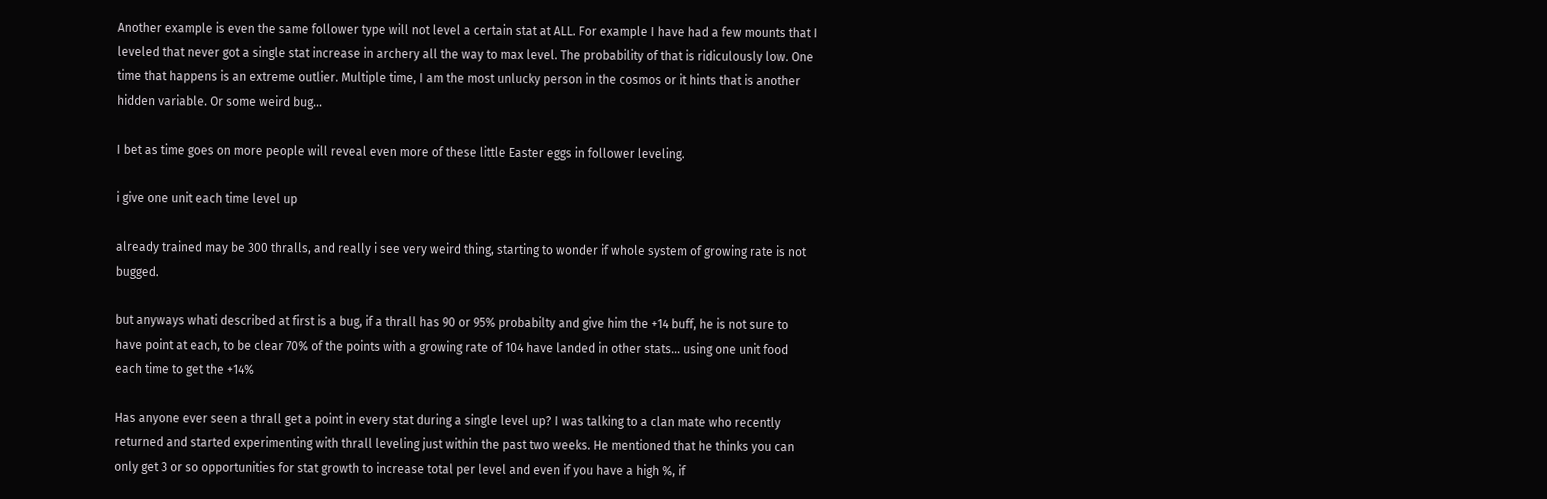Another example is even the same follower type will not level a certain stat at ALL. For example I have had a few mounts that I leveled that never got a single stat increase in archery all the way to max level. The probability of that is ridiculously low. One time that happens is an extreme outlier. Multiple time, I am the most unlucky person in the cosmos or it hints that is another hidden variable. Or some weird bug…

I bet as time goes on more people will reveal even more of these little Easter eggs in follower leveling.

i give one unit each time level up

already trained may be 300 thralls, and really i see very weird thing, starting to wonder if whole system of growing rate is not bugged.

but anyways whati described at first is a bug, if a thrall has 90 or 95% probabilty and give him the +14 buff, he is not sure to have point at each, to be clear 70% of the points with a growing rate of 104 have landed in other stats… using one unit food each time to get the +14%

Has anyone ever seen a thrall get a point in every stat during a single level up? I was talking to a clan mate who recently returned and started experimenting with thrall leveling just within the past two weeks. He mentioned that he thinks you can only get 3 or so opportunities for stat growth to increase total per level and even if you have a high %, if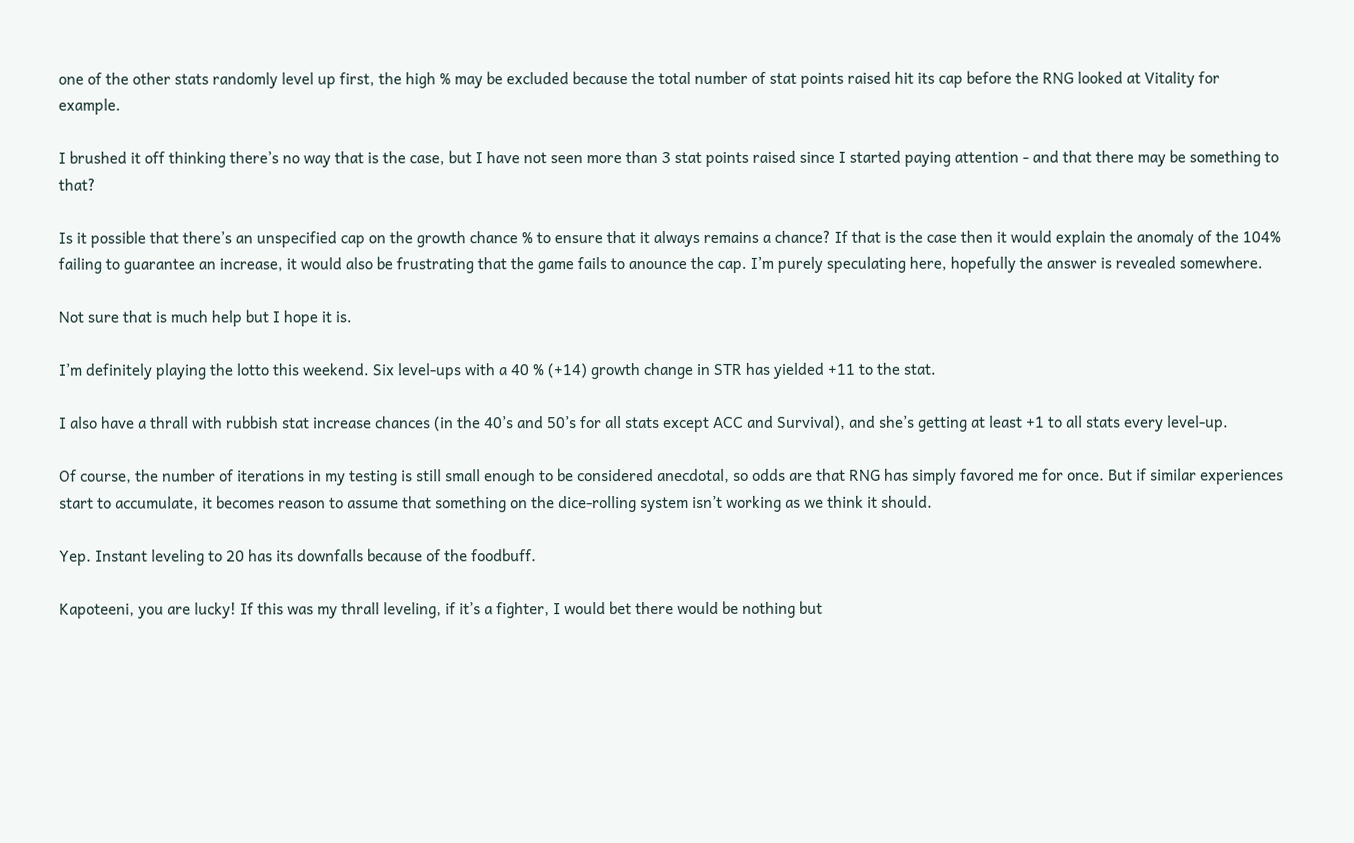one of the other stats randomly level up first, the high % may be excluded because the total number of stat points raised hit its cap before the RNG looked at Vitality for example.

I brushed it off thinking there’s no way that is the case, but I have not seen more than 3 stat points raised since I started paying attention - and that there may be something to that?

Is it possible that there’s an unspecified cap on the growth chance % to ensure that it always remains a chance? If that is the case then it would explain the anomaly of the 104% failing to guarantee an increase, it would also be frustrating that the game fails to anounce the cap. I’m purely speculating here, hopefully the answer is revealed somewhere.

Not sure that is much help but I hope it is.

I’m definitely playing the lotto this weekend. Six level-ups with a 40 % (+14) growth change in STR has yielded +11 to the stat.

I also have a thrall with rubbish stat increase chances (in the 40’s and 50’s for all stats except ACC and Survival), and she’s getting at least +1 to all stats every level-up.

Of course, the number of iterations in my testing is still small enough to be considered anecdotal, so odds are that RNG has simply favored me for once. But if similar experiences start to accumulate, it becomes reason to assume that something on the dice-rolling system isn’t working as we think it should.

Yep. Instant leveling to 20 has its downfalls because of the foodbuff.

Kapoteeni, you are lucky! If this was my thrall leveling, if it’s a fighter, I would bet there would be nothing but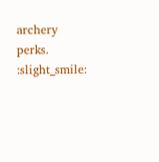archery perks. :slight_smile: